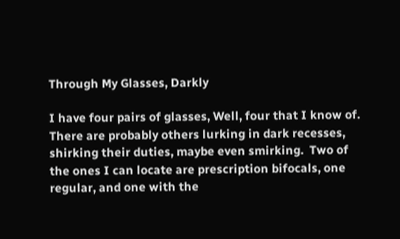Through My Glasses, Darkly

I have four pairs of glasses, Well, four that I know of.  There are probably others lurking in dark recesses, shirking their duties, maybe even smirking.  Two of the ones I can locate are prescription bifocals, one regular, and one with the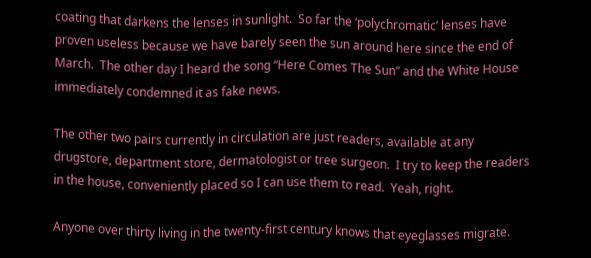coating that darkens the lenses in sunlight.  So far the ‘polychromatic’ lenses have proven useless because we have barely seen the sun around here since the end of March.  The other day I heard the song “Here Comes The Sun” and the White House immediately condemned it as fake news.

The other two pairs currently in circulation are just readers, available at any drugstore, department store, dermatologist or tree surgeon.  I try to keep the readers in the house, conveniently placed so I can use them to read.  Yeah, right.

Anyone over thirty living in the twenty-first century knows that eyeglasses migrate.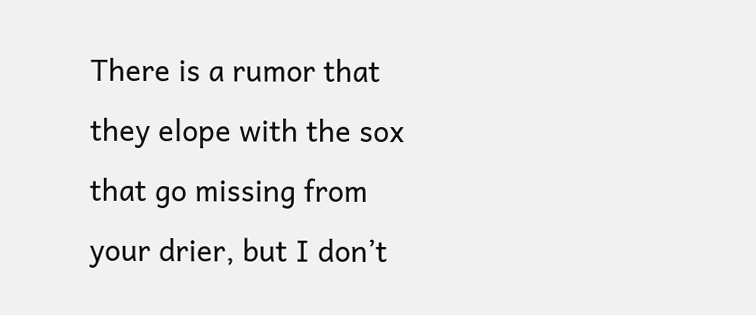There is a rumor that they elope with the sox that go missing from your drier, but I don’t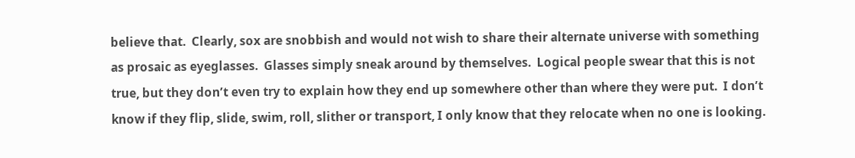believe that.  Clearly, sox are snobbish and would not wish to share their alternate universe with something as prosaic as eyeglasses.  Glasses simply sneak around by themselves.  Logical people swear that this is not true, but they don’t even try to explain how they end up somewhere other than where they were put.  I don’t know if they flip, slide, swim, roll, slither or transport, I only know that they relocate when no one is looking.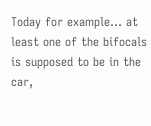Today for example… at least one of the bifocals is supposed to be in the car,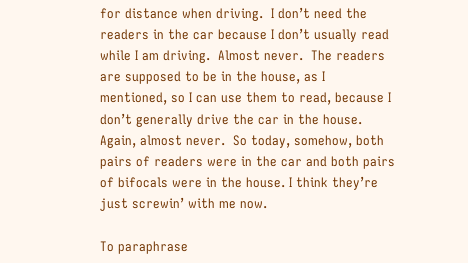for distance when driving.  I don’t need the readers in the car because I don’t usually read while I am driving.  Almost never.  The readers are supposed to be in the house, as I mentioned, so I can use them to read, because I don’t generally drive the car in the house.  Again, almost never.  So today, somehow, both pairs of readers were in the car and both pairs of bifocals were in the house. I think they’re just screwin’ with me now.

To paraphrase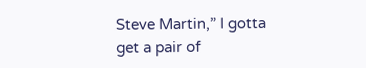Steve Martin,” I gotta get a pair of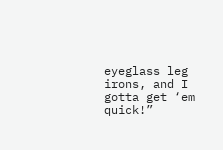eyeglass leg irons, and I gotta get ‘em quick!”